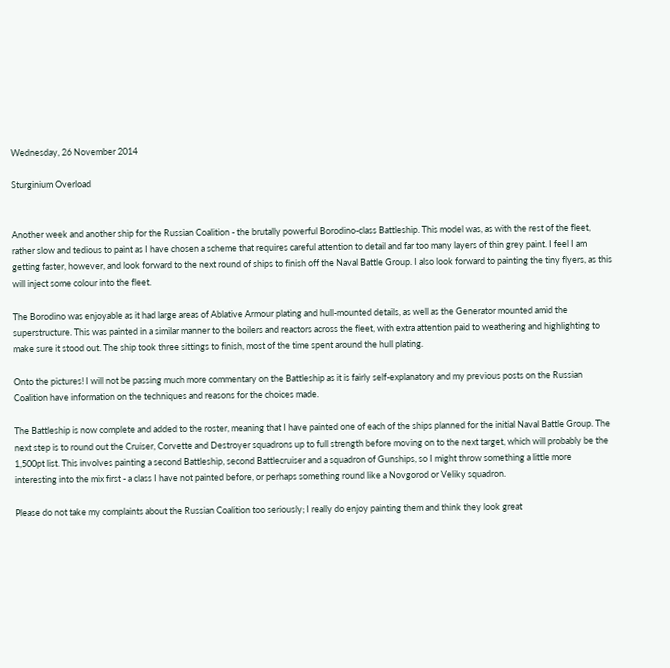Wednesday, 26 November 2014

Sturginium Overload


Another week and another ship for the Russian Coalition - the brutally powerful Borodino-class Battleship. This model was, as with the rest of the fleet, rather slow and tedious to paint as I have chosen a scheme that requires careful attention to detail and far too many layers of thin grey paint. I feel I am getting faster, however, and look forward to the next round of ships to finish off the Naval Battle Group. I also look forward to painting the tiny flyers, as this will inject some colour into the fleet.

The Borodino was enjoyable as it had large areas of Ablative Armour plating and hull-mounted details, as well as the Generator mounted amid the superstructure. This was painted in a similar manner to the boilers and reactors across the fleet, with extra attention paid to weathering and highlighting to make sure it stood out. The ship took three sittings to finish, most of the time spent around the hull plating.

Onto the pictures! I will not be passing much more commentary on the Battleship as it is fairly self-explanatory and my previous posts on the Russian Coalition have information on the techniques and reasons for the choices made.

The Battleship is now complete and added to the roster, meaning that I have painted one of each of the ships planned for the initial Naval Battle Group. The next step is to round out the Cruiser, Corvette and Destroyer squadrons up to full strength before moving on to the next target, which will probably be the 1,500pt list. This involves painting a second Battleship, second Battlecruiser and a squadron of Gunships, so I might throw something a little more interesting into the mix first - a class I have not painted before, or perhaps something round like a Novgorod or Veliky squadron.

Please do not take my complaints about the Russian Coalition too seriously; I really do enjoy painting them and think they look great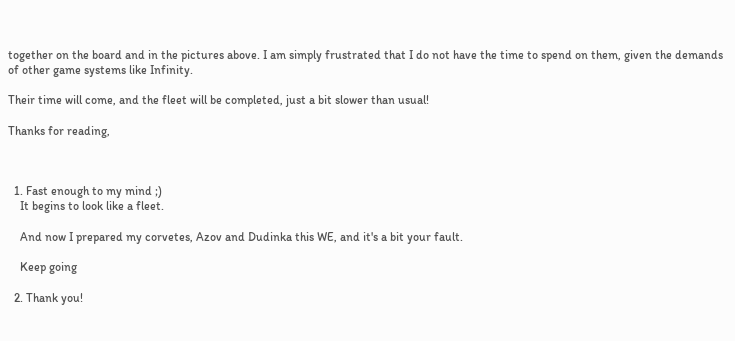together on the board and in the pictures above. I am simply frustrated that I do not have the time to spend on them, given the demands of other game systems like Infinity.

Their time will come, and the fleet will be completed, just a bit slower than usual!

Thanks for reading,



  1. Fast enough to my mind ;)
    It begins to look like a fleet.

    And now I prepared my corvetes, Azov and Dudinka this WE, and it's a bit your fault.

    Keep going

  2. Thank you!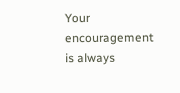Your encouragement is always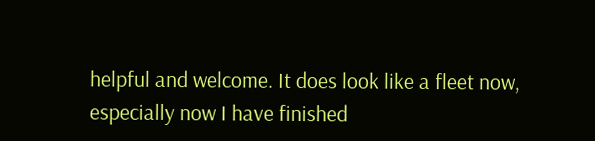helpful and welcome. It does look like a fleet now, especially now I have finished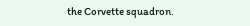the Corvette squadron.